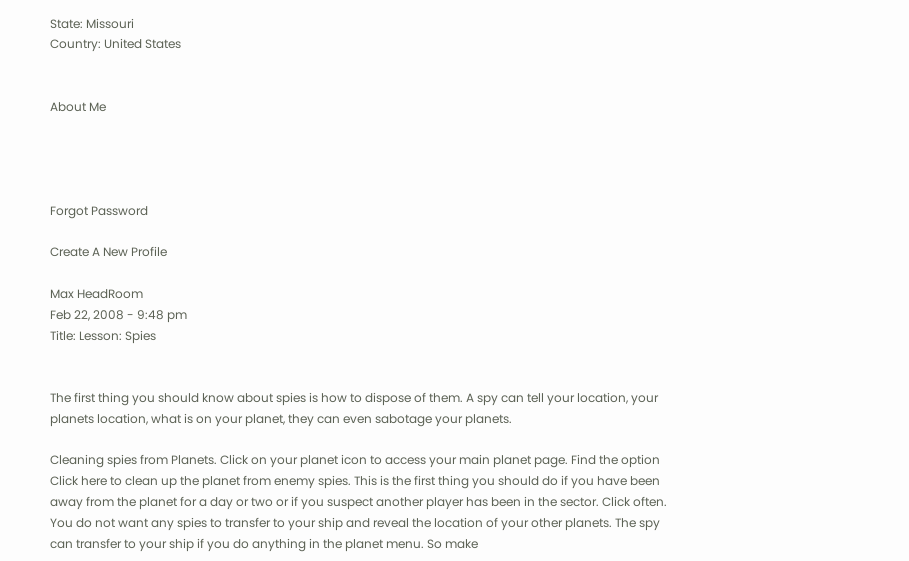State: Missouri
Country: United States


About Me




Forgot Password

Create A New Profile

Max HeadRoom
Feb 22, 2008 - 9:48 pm
Title: Lesson: Spies


The first thing you should know about spies is how to dispose of them. A spy can tell your location, your planets location, what is on your planet, they can even sabotage your planets.

Cleaning spies from Planets. Click on your planet icon to access your main planet page. Find the option Click here to clean up the planet from enemy spies. This is the first thing you should do if you have been away from the planet for a day or two or if you suspect another player has been in the sector. Click often. You do not want any spies to transfer to your ship and reveal the location of your other planets. The spy can transfer to your ship if you do anything in the planet menu. So make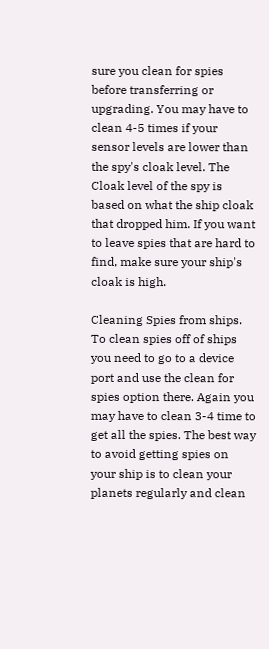sure you clean for spies before transferring or upgrading. You may have to clean 4-5 times if your sensor levels are lower than the spy's cloak level. The Cloak level of the spy is based on what the ship cloak that dropped him. If you want to leave spies that are hard to find, make sure your ship's cloak is high.

Cleaning Spies from ships. To clean spies off of ships you need to go to a device port and use the clean for spies option there. Again you may have to clean 3-4 time to get all the spies. The best way to avoid getting spies on your ship is to clean your planets regularly and clean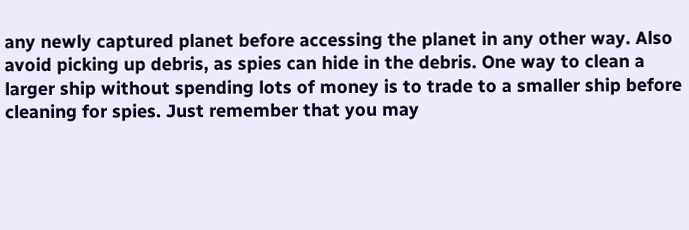any newly captured planet before accessing the planet in any other way. Also avoid picking up debris, as spies can hide in the debris. One way to clean a larger ship without spending lots of money is to trade to a smaller ship before cleaning for spies. Just remember that you may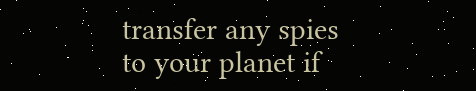transfer any spies to your planet if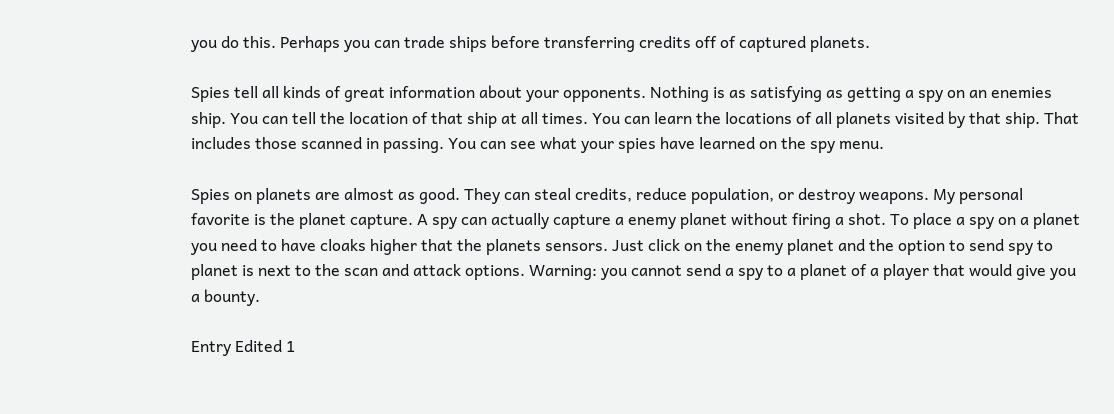you do this. Perhaps you can trade ships before transferring credits off of captured planets.

Spies tell all kinds of great information about your opponents. Nothing is as satisfying as getting a spy on an enemies ship. You can tell the location of that ship at all times. You can learn the locations of all planets visited by that ship. That includes those scanned in passing. You can see what your spies have learned on the spy menu.

Spies on planets are almost as good. They can steal credits, reduce population, or destroy weapons. My personal favorite is the planet capture. A spy can actually capture a enemy planet without firing a shot. To place a spy on a planet you need to have cloaks higher that the planets sensors. Just click on the enemy planet and the option to send spy to planet is next to the scan and attack options. Warning: you cannot send a spy to a planet of a player that would give you a bounty.

Entry Edited 1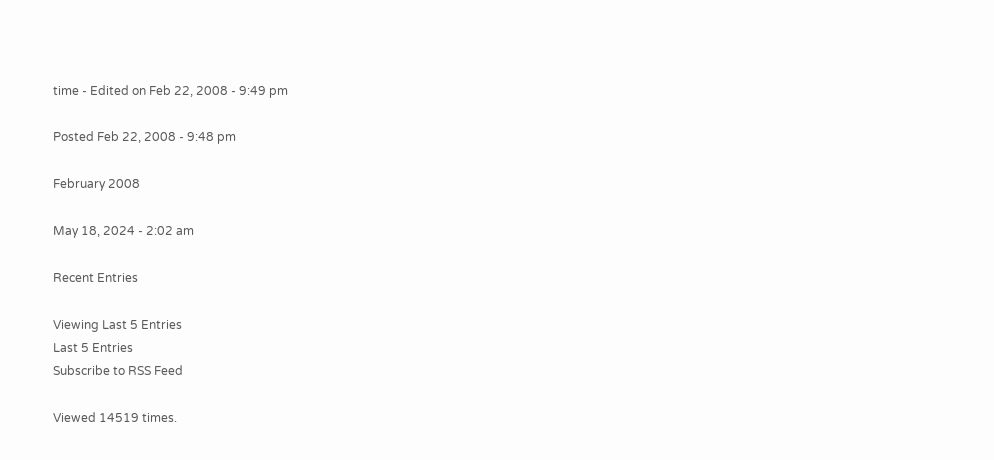time - Edited on Feb 22, 2008 - 9:49 pm

Posted Feb 22, 2008 - 9:48 pm

February 2008

May 18, 2024 - 2:02 am

Recent Entries

Viewing Last 5 Entries
Last 5 Entries
Subscribe to RSS Feed

Viewed 14519 times.